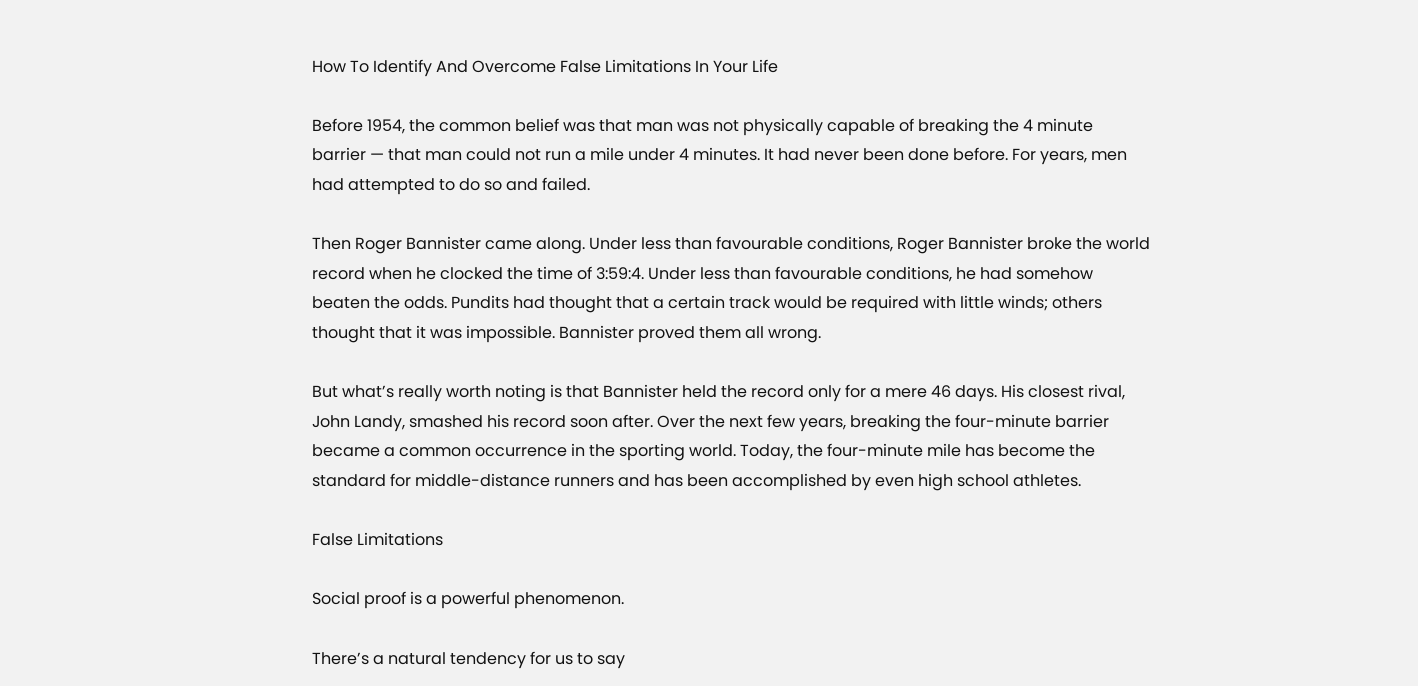How To Identify And Overcome False Limitations In Your Life

Before 1954, the common belief was that man was not physically capable of breaking the 4 minute barrier — that man could not run a mile under 4 minutes. It had never been done before. For years, men had attempted to do so and failed.

Then Roger Bannister came along. Under less than favourable conditions, Roger Bannister broke the world record when he clocked the time of 3:59:4. Under less than favourable conditions, he had somehow beaten the odds. Pundits had thought that a certain track would be required with little winds; others thought that it was impossible. Bannister proved them all wrong.

But what’s really worth noting is that Bannister held the record only for a mere 46 days. His closest rival, John Landy, smashed his record soon after. Over the next few years, breaking the four-minute barrier became a common occurrence in the sporting world. Today, the four-minute mile has become the standard for middle-distance runners and has been accomplished by even high school athletes.

False Limitations

Social proof is a powerful phenomenon.

There’s a natural tendency for us to say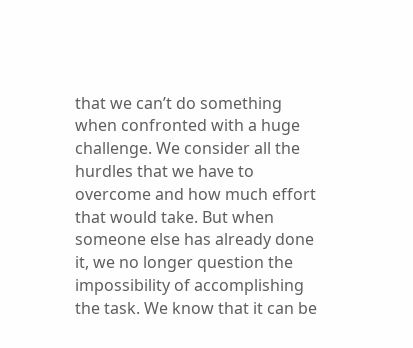that we can’t do something when confronted with a huge challenge. We consider all the hurdles that we have to overcome and how much effort that would take. But when someone else has already done it, we no longer question the impossibility of accomplishing the task. We know that it can be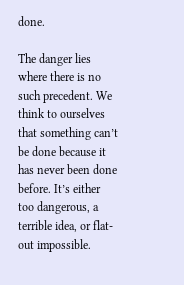done.

The danger lies where there is no such precedent. We think to ourselves that something can’t be done because it has never been done before. It’s either too dangerous, a terrible idea, or flat-out impossible.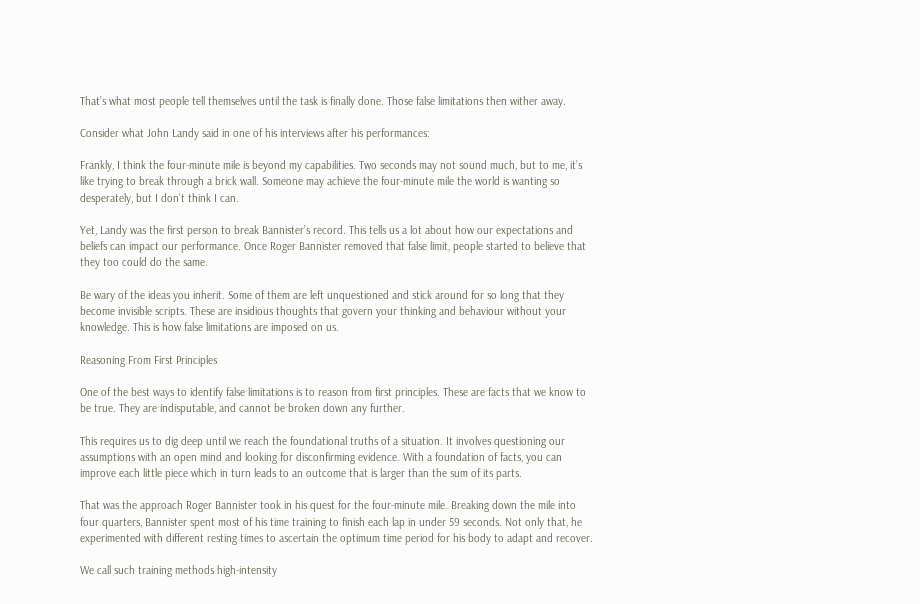That’s what most people tell themselves until the task is finally done. Those false limitations then wither away.

Consider what John Landy said in one of his interviews after his performances:

Frankly, I think the four-minute mile is beyond my capabilities. Two seconds may not sound much, but to me, it’s like trying to break through a brick wall. Someone may achieve the four-minute mile the world is wanting so desperately, but I don’t think I can.

Yet, Landy was the first person to break Bannister’s record. This tells us a lot about how our expectations and beliefs can impact our performance. Once Roger Bannister removed that false limit, people started to believe that they too could do the same.

Be wary of the ideas you inherit. Some of them are left unquestioned and stick around for so long that they become invisible scripts. These are insidious thoughts that govern your thinking and behaviour without your knowledge. This is how false limitations are imposed on us.

Reasoning From First Principles

One of the best ways to identify false limitations is to reason from first principles. These are facts that we know to be true. They are indisputable, and cannot be broken down any further.

This requires us to dig deep until we reach the foundational truths of a situation. It involves questioning our assumptions with an open mind and looking for disconfirming evidence. With a foundation of facts, you can improve each little piece which in turn leads to an outcome that is larger than the sum of its parts.

That was the approach Roger Bannister took in his quest for the four-minute mile. Breaking down the mile into four quarters, Bannister spent most of his time training to finish each lap in under 59 seconds. Not only that, he experimented with different resting times to ascertain the optimum time period for his body to adapt and recover.

We call such training methods high-intensity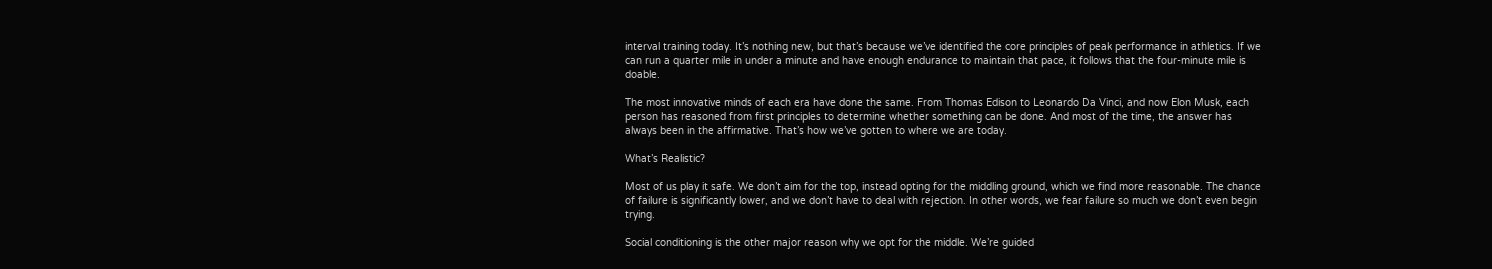interval training today. It’s nothing new, but that’s because we’ve identified the core principles of peak performance in athletics. If we can run a quarter mile in under a minute and have enough endurance to maintain that pace, it follows that the four-minute mile is doable.

The most innovative minds of each era have done the same. From Thomas Edison to Leonardo Da Vinci, and now Elon Musk, each person has reasoned from first principles to determine whether something can be done. And most of the time, the answer has always been in the affirmative. That’s how we’ve gotten to where we are today.

What’s Realistic?

Most of us play it safe. We don’t aim for the top, instead opting for the middling ground, which we find more reasonable. The chance of failure is significantly lower, and we don’t have to deal with rejection. In other words, we fear failure so much we don’t even begin trying.

Social conditioning is the other major reason why we opt for the middle. We’re guided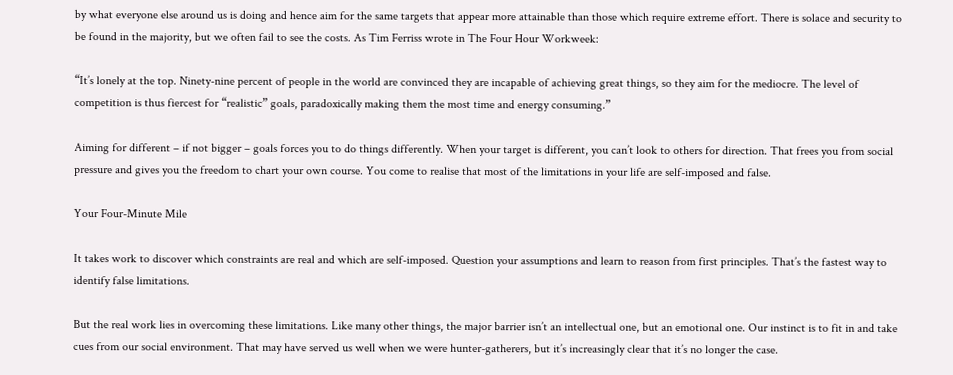by what everyone else around us is doing and hence aim for the same targets that appear more attainable than those which require extreme effort. There is solace and security to be found in the majority, but we often fail to see the costs. As Tim Ferriss wrote in The Four Hour Workweek:

“It’s lonely at the top. Ninety-nine percent of people in the world are convinced they are incapable of achieving great things, so they aim for the mediocre. The level of competition is thus fiercest for “realistic” goals, paradoxically making them the most time and energy consuming.”

Aiming for different – if not bigger – goals forces you to do things differently. When your target is different, you can’t look to others for direction. That frees you from social pressure and gives you the freedom to chart your own course. You come to realise that most of the limitations in your life are self-imposed and false.

Your Four-Minute Mile

It takes work to discover which constraints are real and which are self-imposed. Question your assumptions and learn to reason from first principles. That’s the fastest way to identify false limitations.

But the real work lies in overcoming these limitations. Like many other things, the major barrier isn’t an intellectual one, but an emotional one. Our instinct is to fit in and take cues from our social environment. That may have served us well when we were hunter-gatherers, but it’s increasingly clear that it’s no longer the case.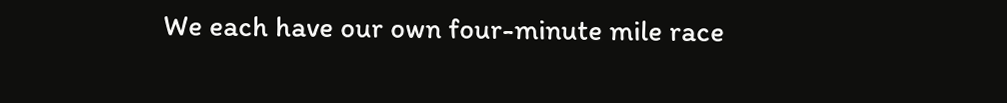We each have our own four-minute mile race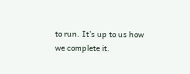to run. It’s up to us how we complete it.